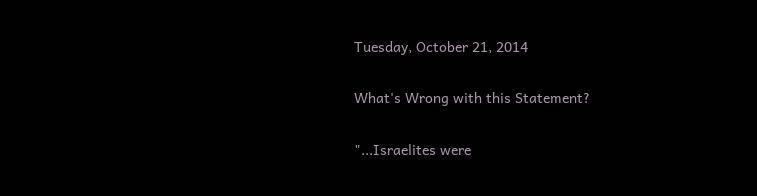Tuesday, October 21, 2014

What's Wrong with this Statement?

"...Israelites were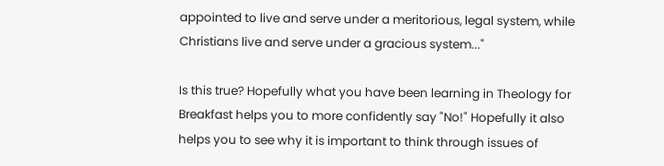appointed to live and serve under a meritorious, legal system, while Christians live and serve under a gracious system..."

Is this true? Hopefully what you have been learning in Theology for Breakfast helps you to more confidently say "No!" Hopefully it also helps you to see why it is important to think through issues of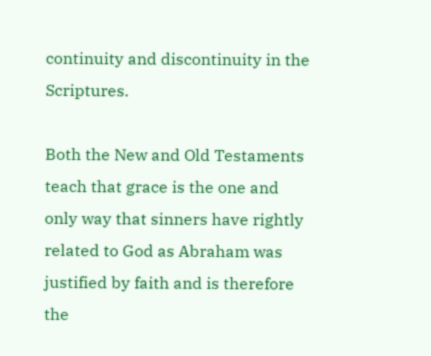continuity and discontinuity in the Scriptures.

Both the New and Old Testaments teach that grace is the one and only way that sinners have rightly related to God as Abraham was justified by faith and is therefore the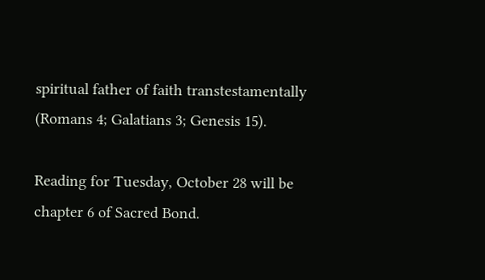spiritual father of faith transtestamentally (Romans 4; Galatians 3; Genesis 15).

Reading for Tuesday, October 28 will be chapter 6 of Sacred Bond.